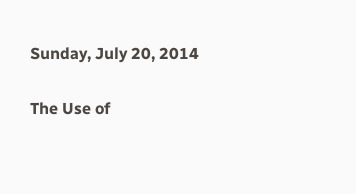Sunday, July 20, 2014

The Use of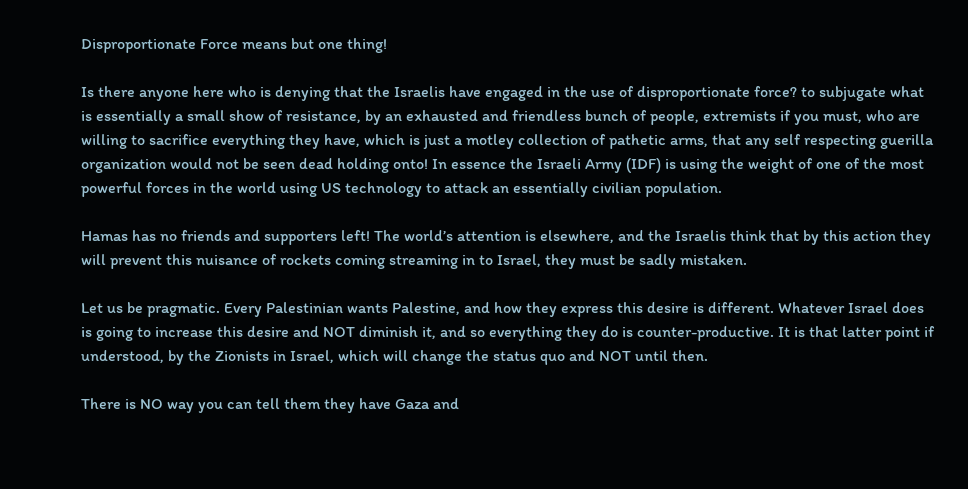Disproportionate Force means but one thing!

Is there anyone here who is denying that the Israelis have engaged in the use of disproportionate force? to subjugate what is essentially a small show of resistance, by an exhausted and friendless bunch of people, extremists if you must, who are willing to sacrifice everything they have, which is just a motley collection of pathetic arms, that any self respecting guerilla organization would not be seen dead holding onto! In essence the Israeli Army (IDF) is using the weight of one of the most powerful forces in the world using US technology to attack an essentially civilian population.

Hamas has no friends and supporters left! The world’s attention is elsewhere, and the Israelis think that by this action they will prevent this nuisance of rockets coming streaming in to Israel, they must be sadly mistaken.

Let us be pragmatic. Every Palestinian wants Palestine, and how they express this desire is different. Whatever Israel does is going to increase this desire and NOT diminish it, and so everything they do is counter-productive. It is that latter point if understood, by the Zionists in Israel, which will change the status quo and NOT until then.

There is NO way you can tell them they have Gaza and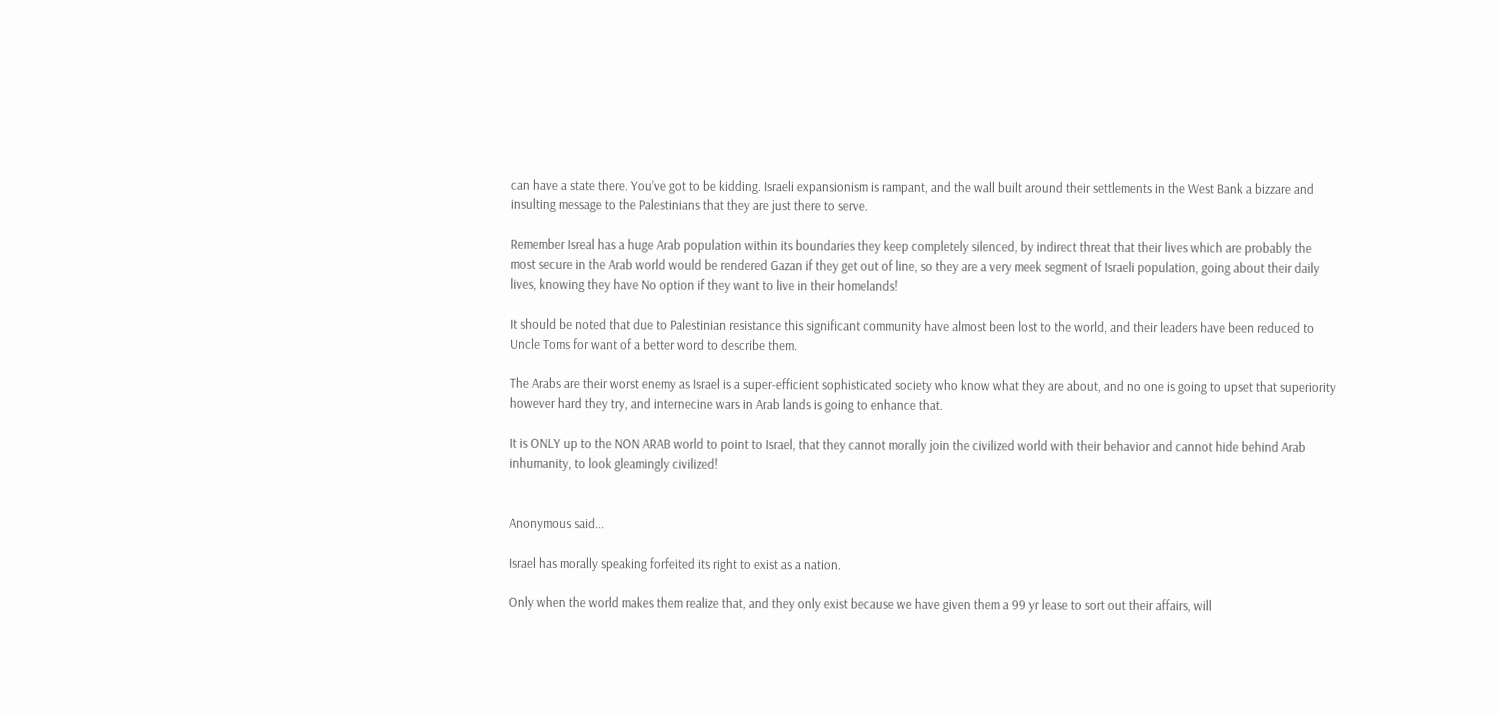can have a state there. You’ve got to be kidding. Israeli expansionism is rampant, and the wall built around their settlements in the West Bank a bizzare and insulting message to the Palestinians that they are just there to serve.

Remember Isreal has a huge Arab population within its boundaries they keep completely silenced, by indirect threat that their lives which are probably the most secure in the Arab world would be rendered Gazan if they get out of line, so they are a very meek segment of Israeli population, going about their daily lives, knowing they have No option if they want to live in their homelands!

It should be noted that due to Palestinian resistance this significant community have almost been lost to the world, and their leaders have been reduced to Uncle Toms for want of a better word to describe them.

The Arabs are their worst enemy as Israel is a super-efficient sophisticated society who know what they are about, and no one is going to upset that superiority however hard they try, and internecine wars in Arab lands is going to enhance that.

It is ONLY up to the NON ARAB world to point to Israel, that they cannot morally join the civilized world with their behavior and cannot hide behind Arab inhumanity, to look gleamingly civilized!


Anonymous said...

Israel has morally speaking forfeited its right to exist as a nation.

Only when the world makes them realize that, and they only exist because we have given them a 99 yr lease to sort out their affairs, will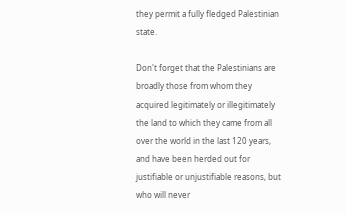they permit a fully fledged Palestinian state.

Don't forget that the Palestinians are broadly those from whom they acquired legitimately or illegitimately the land to which they came from all over the world in the last 120 years, and have been herded out for justifiable or unjustifiable reasons, but who will never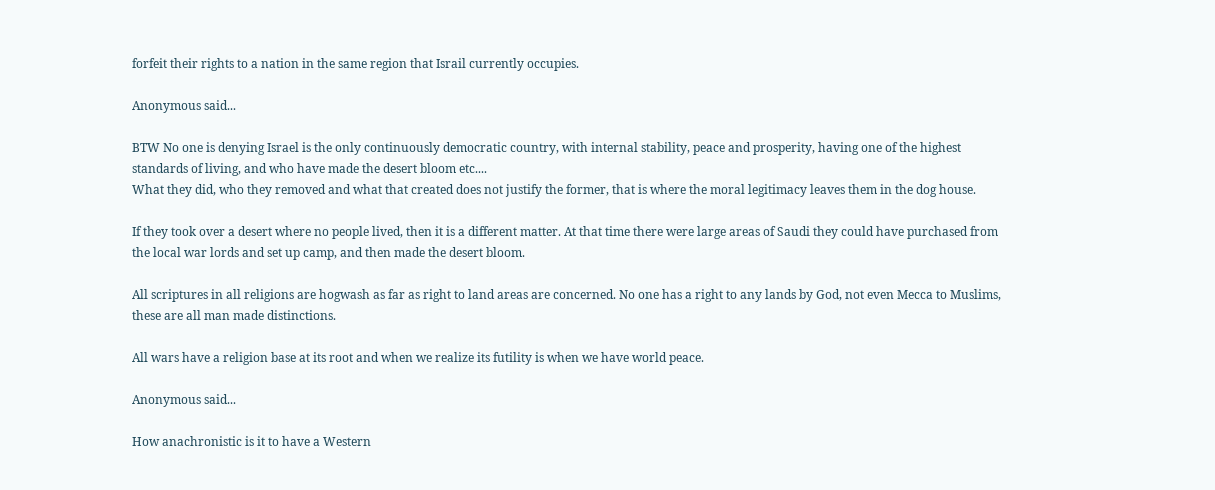forfeit their rights to a nation in the same region that Israil currently occupies.

Anonymous said...

BTW No one is denying Israel is the only continuously democratic country, with internal stability, peace and prosperity, having one of the highest standards of living, and who have made the desert bloom etc....
What they did, who they removed and what that created does not justify the former, that is where the moral legitimacy leaves them in the dog house.

If they took over a desert where no people lived, then it is a different matter. At that time there were large areas of Saudi they could have purchased from the local war lords and set up camp, and then made the desert bloom.

All scriptures in all religions are hogwash as far as right to land areas are concerned. No one has a right to any lands by God, not even Mecca to Muslims, these are all man made distinctions.

All wars have a religion base at its root and when we realize its futility is when we have world peace.

Anonymous said...

How anachronistic is it to have a Western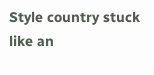Style country stuck like an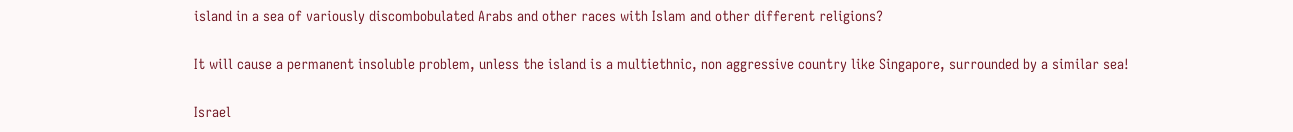island in a sea of variously discombobulated Arabs and other races with Islam and other different religions?

It will cause a permanent insoluble problem, unless the island is a multiethnic, non aggressive country like Singapore, surrounded by a similar sea!

Israel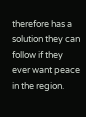therefore has a solution they can follow if they ever want peace in the region.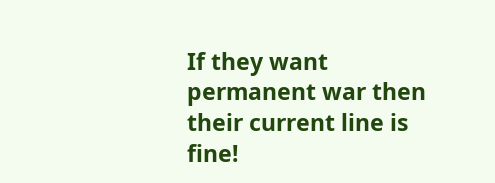If they want permanent war then their current line is fine!